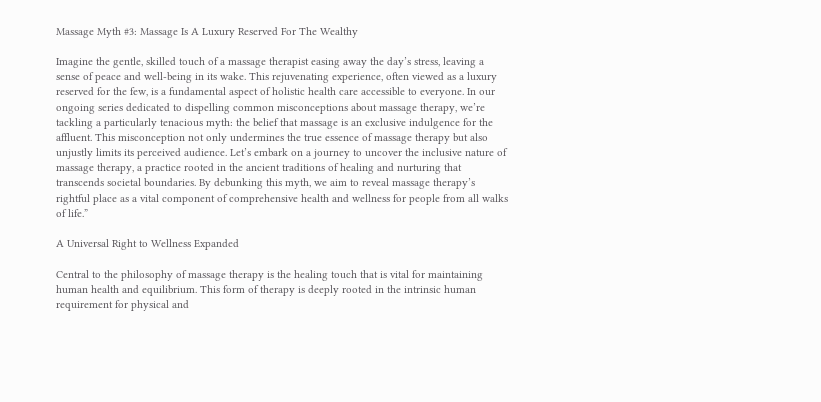Massage Myth #3: Massage Is A Luxury Reserved For The Wealthy

Imagine the gentle, skilled touch of a massage therapist easing away the day’s stress, leaving a sense of peace and well-being in its wake. This rejuvenating experience, often viewed as a luxury reserved for the few, is a fundamental aspect of holistic health care accessible to everyone. In our ongoing series dedicated to dispelling common misconceptions about massage therapy, we’re tackling a particularly tenacious myth: the belief that massage is an exclusive indulgence for the affluent. This misconception not only undermines the true essence of massage therapy but also unjustly limits its perceived audience. Let’s embark on a journey to uncover the inclusive nature of massage therapy, a practice rooted in the ancient traditions of healing and nurturing that transcends societal boundaries. By debunking this myth, we aim to reveal massage therapy’s rightful place as a vital component of comprehensive health and wellness for people from all walks of life.”

A Universal Right to Wellness Expanded

Central to the philosophy of massage therapy is the healing touch that is vital for maintaining human health and equilibrium. This form of therapy is deeply rooted in the intrinsic human requirement for physical and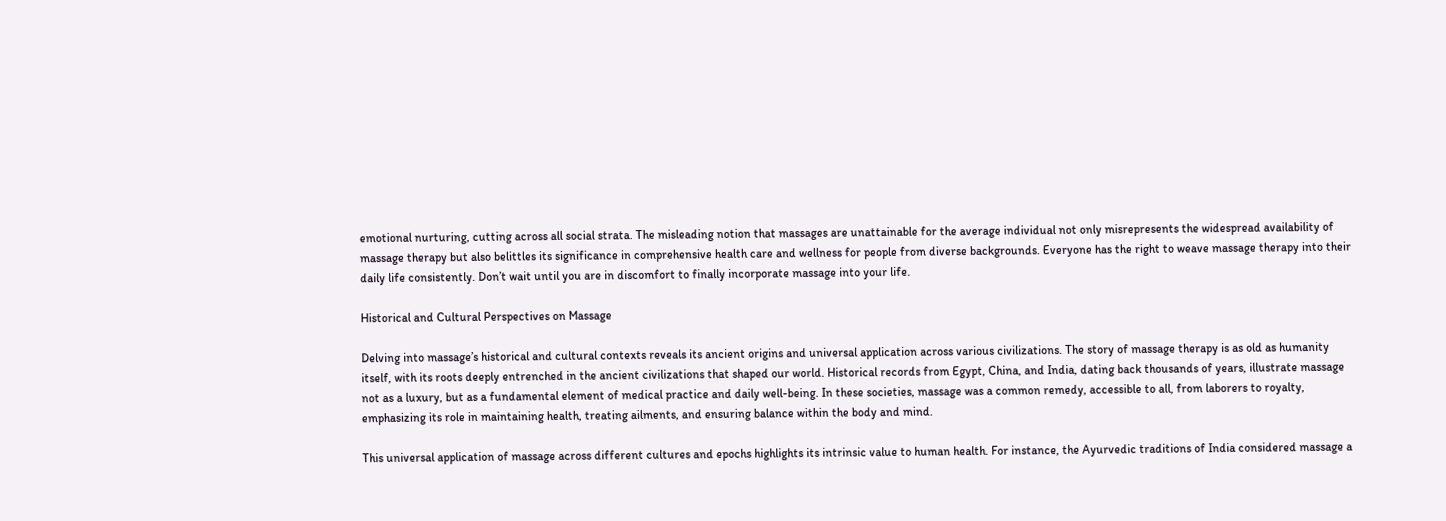emotional nurturing, cutting across all social strata. The misleading notion that massages are unattainable for the average individual not only misrepresents the widespread availability of massage therapy but also belittles its significance in comprehensive health care and wellness for people from diverse backgrounds. Everyone has the right to weave massage therapy into their daily life consistently. Don’t wait until you are in discomfort to finally incorporate massage into your life.

Historical and Cultural Perspectives on Massage

Delving into massage’s historical and cultural contexts reveals its ancient origins and universal application across various civilizations. The story of massage therapy is as old as humanity itself, with its roots deeply entrenched in the ancient civilizations that shaped our world. Historical records from Egypt, China, and India, dating back thousands of years, illustrate massage not as a luxury, but as a fundamental element of medical practice and daily well-being. In these societies, massage was a common remedy, accessible to all, from laborers to royalty, emphasizing its role in maintaining health, treating ailments, and ensuring balance within the body and mind.

This universal application of massage across different cultures and epochs highlights its intrinsic value to human health. For instance, the Ayurvedic traditions of India considered massage a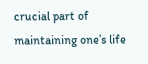crucial part of maintaining one’s life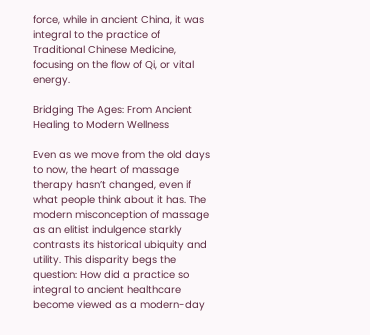force, while in ancient China, it was integral to the practice of Traditional Chinese Medicine, focusing on the flow of Qi, or vital energy.

Bridging The Ages: From Ancient Healing to Modern Wellness

Even as we move from the old days to now, the heart of massage therapy hasn’t changed, even if what people think about it has. The modern misconception of massage as an elitist indulgence starkly contrasts its historical ubiquity and utility. This disparity begs the question: How did a practice so integral to ancient healthcare become viewed as a modern-day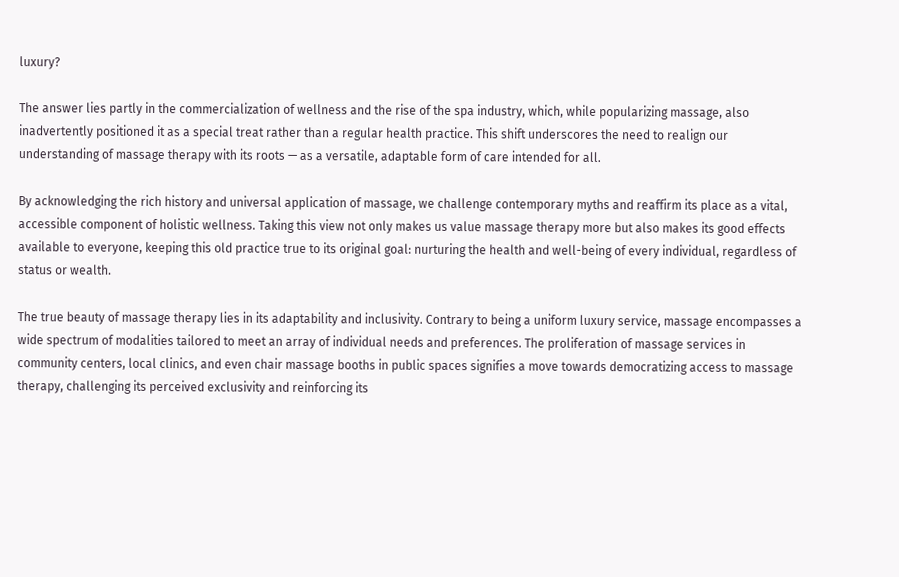luxury?

The answer lies partly in the commercialization of wellness and the rise of the spa industry, which, while popularizing massage, also inadvertently positioned it as a special treat rather than a regular health practice. This shift underscores the need to realign our understanding of massage therapy with its roots — as a versatile, adaptable form of care intended for all.

By acknowledging the rich history and universal application of massage, we challenge contemporary myths and reaffirm its place as a vital, accessible component of holistic wellness. Taking this view not only makes us value massage therapy more but also makes its good effects available to everyone, keeping this old practice true to its original goal: nurturing the health and well-being of every individual, regardless of status or wealth.

The true beauty of massage therapy lies in its adaptability and inclusivity. Contrary to being a uniform luxury service, massage encompasses a wide spectrum of modalities tailored to meet an array of individual needs and preferences. The proliferation of massage services in community centers, local clinics, and even chair massage booths in public spaces signifies a move towards democratizing access to massage therapy, challenging its perceived exclusivity and reinforcing its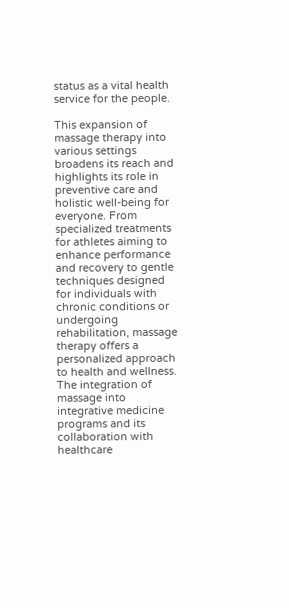status as a vital health service for the people.

This expansion of massage therapy into various settings broadens its reach and highlights its role in preventive care and holistic well-being for everyone. From specialized treatments for athletes aiming to enhance performance and recovery to gentle techniques designed for individuals with chronic conditions or undergoing rehabilitation, massage therapy offers a personalized approach to health and wellness. The integration of massage into integrative medicine programs and its collaboration with healthcare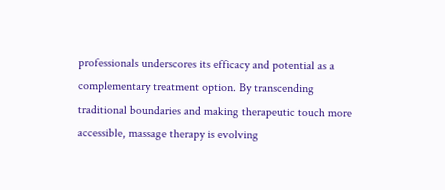professionals underscores its efficacy and potential as a complementary treatment option. By transcending traditional boundaries and making therapeutic touch more accessible, massage therapy is evolving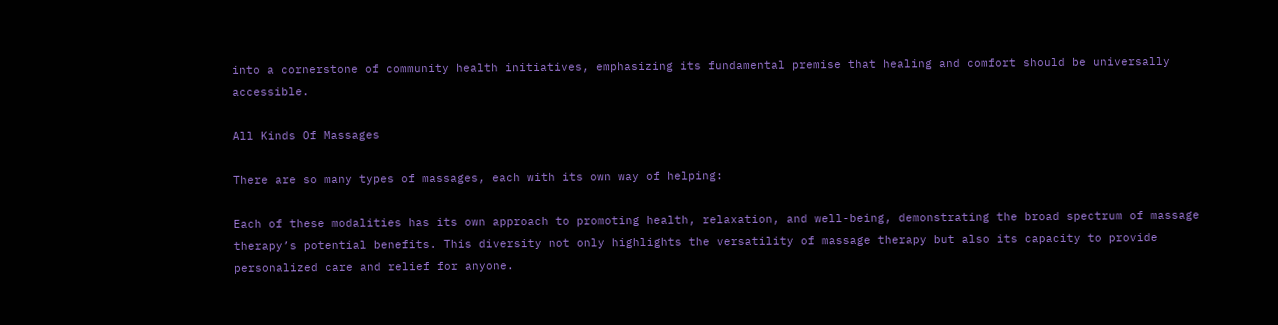into a cornerstone of community health initiatives, emphasizing its fundamental premise that healing and comfort should be universally accessible.

All Kinds Of Massages

There are so many types of massages, each with its own way of helping:

Each of these modalities has its own approach to promoting health, relaxation, and well-being, demonstrating the broad spectrum of massage therapy’s potential benefits. This diversity not only highlights the versatility of massage therapy but also its capacity to provide personalized care and relief for anyone.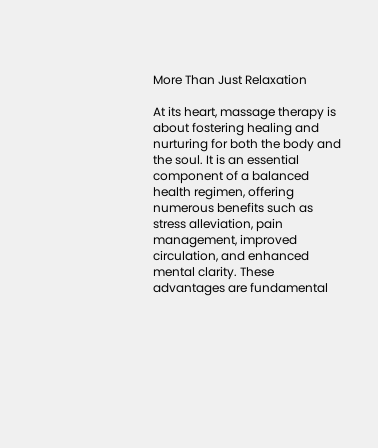More Than Just Relaxation

At its heart, massage therapy is about fostering healing and nurturing for both the body and the soul. It is an essential component of a balanced health regimen, offering numerous benefits such as stress alleviation, pain management, improved circulation, and enhanced mental clarity. These advantages are fundamental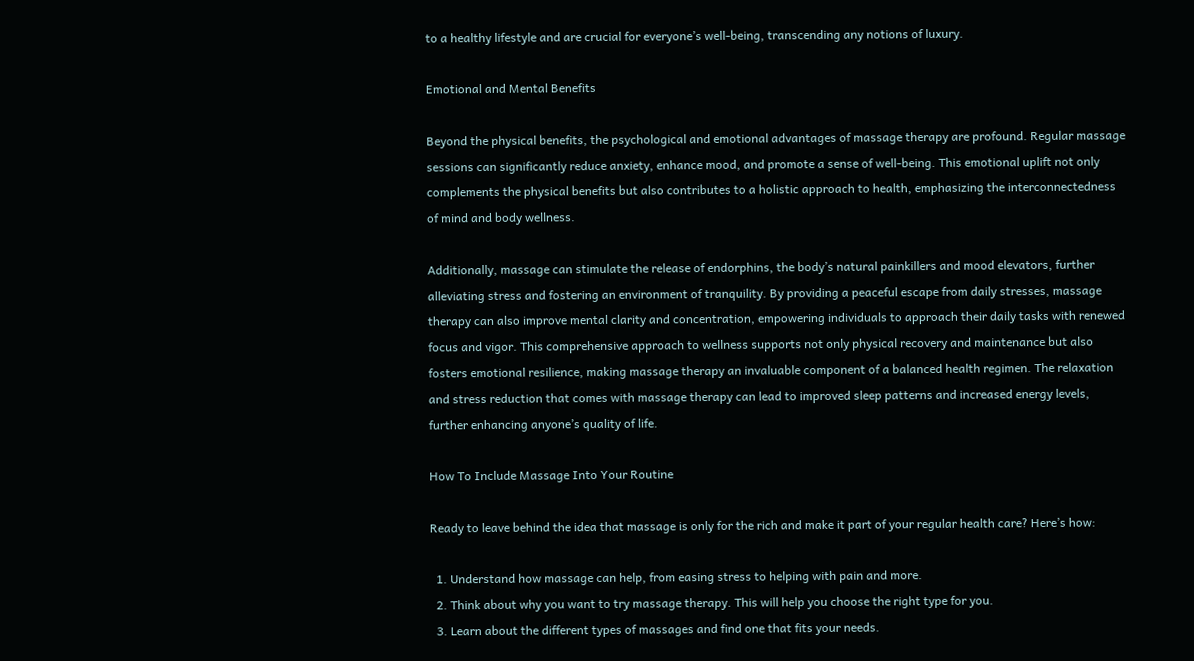to a healthy lifestyle and are crucial for everyone’s well-being, transcending any notions of luxury.

Emotional and Mental Benefits

Beyond the physical benefits, the psychological and emotional advantages of massage therapy are profound. Regular massage sessions can significantly reduce anxiety, enhance mood, and promote a sense of well-being. This emotional uplift not only complements the physical benefits but also contributes to a holistic approach to health, emphasizing the interconnectedness of mind and body wellness.

Additionally, massage can stimulate the release of endorphins, the body’s natural painkillers and mood elevators, further alleviating stress and fostering an environment of tranquility. By providing a peaceful escape from daily stresses, massage therapy can also improve mental clarity and concentration, empowering individuals to approach their daily tasks with renewed focus and vigor. This comprehensive approach to wellness supports not only physical recovery and maintenance but also fosters emotional resilience, making massage therapy an invaluable component of a balanced health regimen. The relaxation and stress reduction that comes with massage therapy can lead to improved sleep patterns and increased energy levels, further enhancing anyone’s quality of life.

How To Include Massage Into Your Routine

Ready to leave behind the idea that massage is only for the rich and make it part of your regular health care? Here’s how:

  1. Understand how massage can help, from easing stress to helping with pain and more.
  2. Think about why you want to try massage therapy. This will help you choose the right type for you.
  3. Learn about the different types of massages and find one that fits your needs.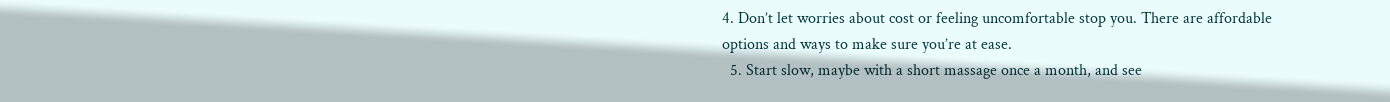4. Don’t let worries about cost or feeling uncomfortable stop you. There are affordable options and ways to make sure you’re at ease.
  5. Start slow, maybe with a short massage once a month, and see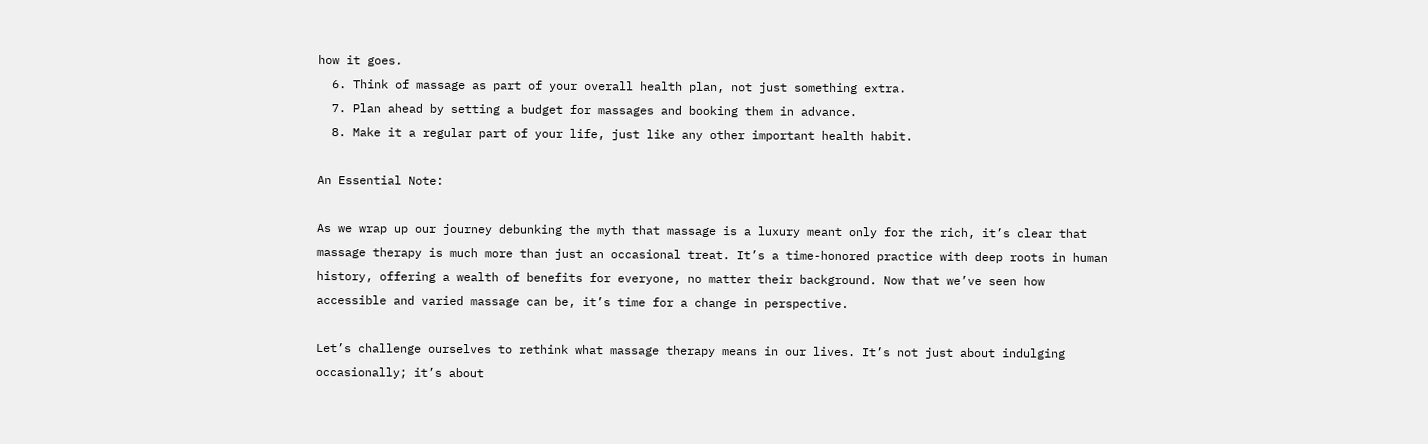how it goes.
  6. Think of massage as part of your overall health plan, not just something extra.
  7. Plan ahead by setting a budget for massages and booking them in advance.
  8. Make it a regular part of your life, just like any other important health habit.

An Essential Note:

As we wrap up our journey debunking the myth that massage is a luxury meant only for the rich, it’s clear that massage therapy is much more than just an occasional treat. It’s a time-honored practice with deep roots in human history, offering a wealth of benefits for everyone, no matter their background. Now that we’ve seen how accessible and varied massage can be, it’s time for a change in perspective.

Let’s challenge ourselves to rethink what massage therapy means in our lives. It’s not just about indulging occasionally; it’s about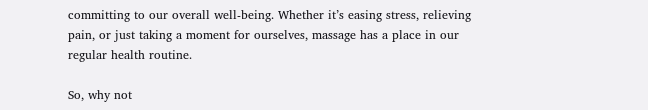committing to our overall well-being. Whether it’s easing stress, relieving pain, or just taking a moment for ourselves, massage has a place in our regular health routine.

So, why not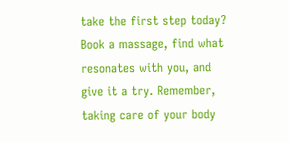take the first step today? Book a massage, find what resonates with you, and give it a try. Remember, taking care of your body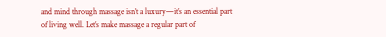and mind through massage isn’t a luxury—it’s an essential part of living well. Let’s make massage a regular part of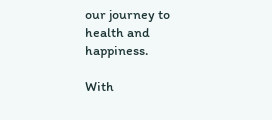our journey to health and happiness.

With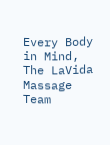Every Body in Mind,
The LaVida Massage Team